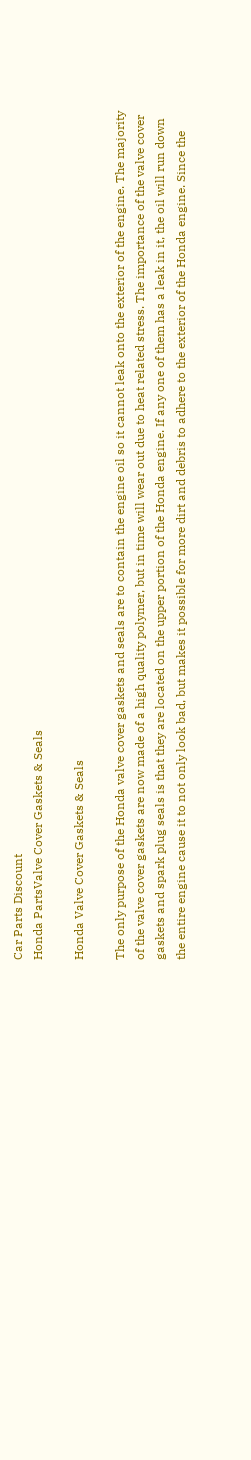Car Parts Discount
Honda PartsValve Cover Gaskets & Seals

Honda Valve Cover Gaskets & Seals

The only purpose of the Honda valve cover gaskets and seals are to contain the engine oil so it cannot leak onto the exterior of the engine. The majority of the valve cover gaskets are now made of a high quality polymer, but in time will wear out due to heat related stress. The importance of the valve cover gaskets and spark plug seals is that they are located on the upper portion of the Honda engine. If any one of them has a leak in it, the oil will run down the entire engine cause it to not only look bad, but makes it possible for more dirt and debris to adhere to the exterior of the Honda engine. Since the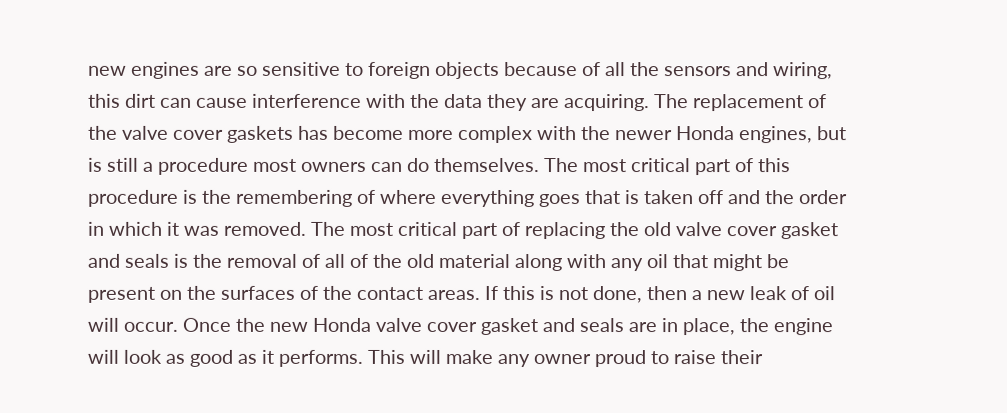new engines are so sensitive to foreign objects because of all the sensors and wiring, this dirt can cause interference with the data they are acquiring. The replacement of the valve cover gaskets has become more complex with the newer Honda engines, but is still a procedure most owners can do themselves. The most critical part of this procedure is the remembering of where everything goes that is taken off and the order in which it was removed. The most critical part of replacing the old valve cover gasket and seals is the removal of all of the old material along with any oil that might be present on the surfaces of the contact areas. If this is not done, then a new leak of oil will occur. Once the new Honda valve cover gasket and seals are in place, the engine will look as good as it performs. This will make any owner proud to raise their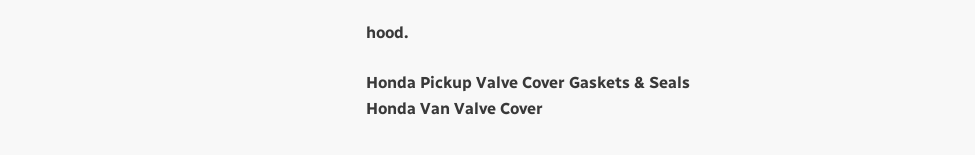hood.

Honda Pickup Valve Cover Gaskets & Seals
Honda Van Valve Cover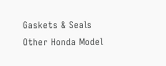Gaskets & Seals
Other Honda Model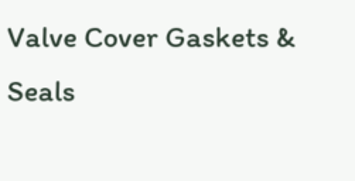Valve Cover Gaskets & Seals